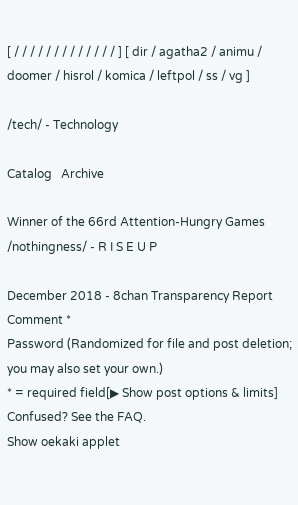[ / / / / / / / / / / / / / ] [ dir / agatha2 / animu / doomer / hisrol / komica / leftpol / ss / vg ]

/tech/ - Technology

Catalog   Archive

Winner of the 66rd Attention-Hungry Games
/nothingness/ - R I S E U P

December 2018 - 8chan Transparency Report
Comment *
Password (Randomized for file and post deletion; you may also set your own.)
* = required field[▶ Show post options & limits]
Confused? See the FAQ.
Show oekaki applet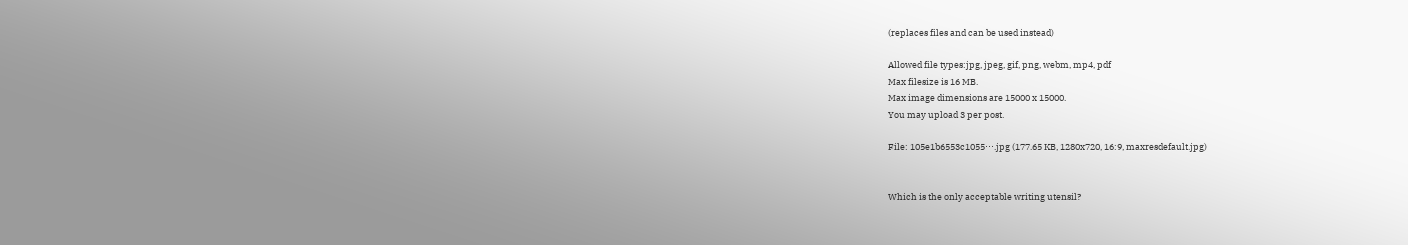(replaces files and can be used instead)

Allowed file types:jpg, jpeg, gif, png, webm, mp4, pdf
Max filesize is 16 MB.
Max image dimensions are 15000 x 15000.
You may upload 3 per post.

File: 105e1b6553c1055⋯.jpg (177.65 KB, 1280x720, 16:9, maxresdefault.jpg)


Which is the only acceptable writing utensil?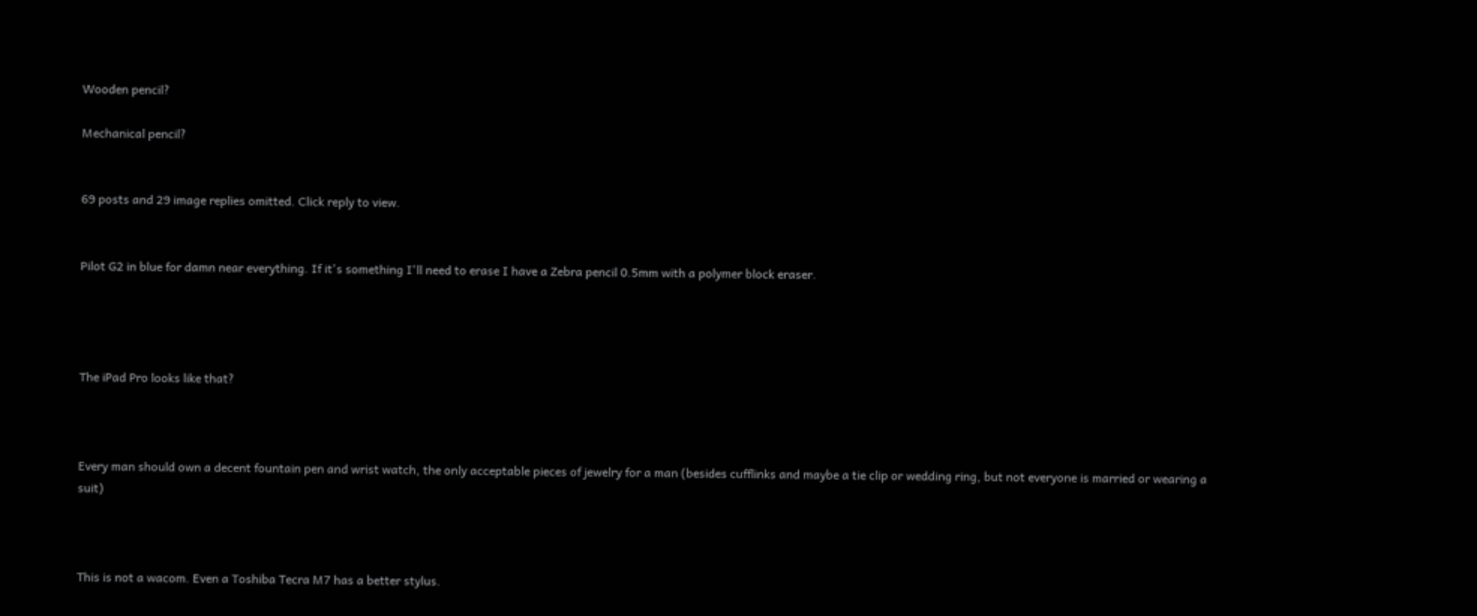Wooden pencil?

Mechanical pencil?


69 posts and 29 image replies omitted. Click reply to view.


Pilot G2 in blue for damn near everything. If it's something I'll need to erase I have a Zebra pencil 0.5mm with a polymer block eraser.




The iPad Pro looks like that?



Every man should own a decent fountain pen and wrist watch, the only acceptable pieces of jewelry for a man (besides cufflinks and maybe a tie clip or wedding ring, but not everyone is married or wearing a suit)



This is not a wacom. Even a Toshiba Tecra M7 has a better stylus.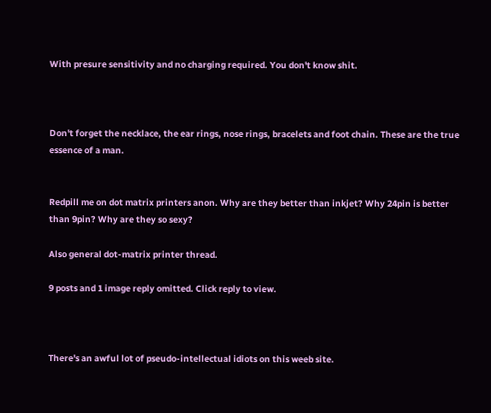With presure sensitivity and no charging required. You don't know shit.



Don't forget the necklace, the ear rings, nose rings, bracelets and foot chain. These are the true essence of a man.


Redpill me on dot matrix printers anon. Why are they better than inkjet? Why 24pin is better than 9pin? Why are they so sexy?

Also general dot-matrix printer thread.

9 posts and 1 image reply omitted. Click reply to view.



There's an awful lot of pseudo-intellectual idiots on this weeb site.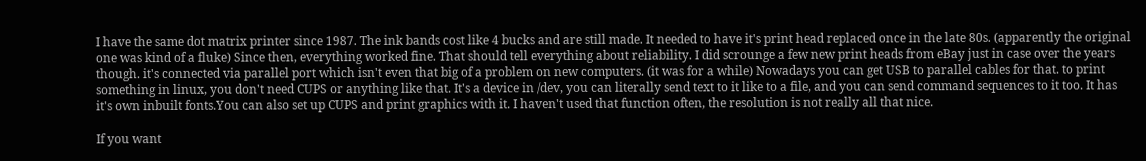I have the same dot matrix printer since 1987. The ink bands cost like 4 bucks and are still made. It needed to have it's print head replaced once in the late 80s. (apparently the original one was kind of a fluke) Since then, everything worked fine. That should tell everything about reliability. I did scrounge a few new print heads from eBay just in case over the years though. it's connected via parallel port which isn't even that big of a problem on new computers. (it was for a while) Nowadays you can get USB to parallel cables for that. to print something in linux, you don't need CUPS or anything like that. It's a device in /dev, you can literally send text to it like to a file, and you can send command sequences to it too. It has it's own inbuilt fonts.You can also set up CUPS and print graphics with it. I haven't used that function often, the resolution is not really all that nice.

If you want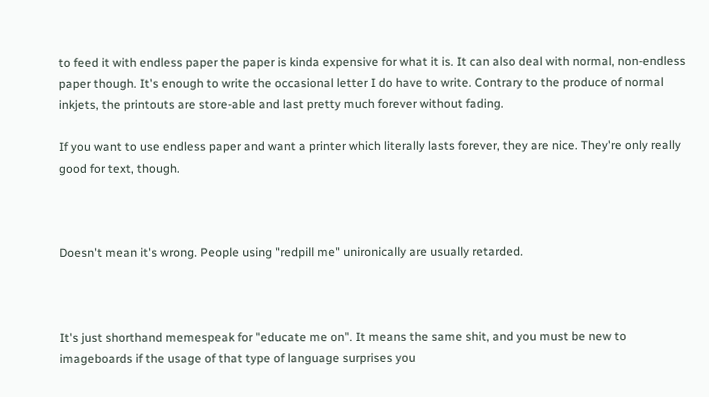to feed it with endless paper the paper is kinda expensive for what it is. It can also deal with normal, non-endless paper though. It's enough to write the occasional letter I do have to write. Contrary to the produce of normal inkjets, the printouts are store-able and last pretty much forever without fading.

If you want to use endless paper and want a printer which literally lasts forever, they are nice. They're only really good for text, though.



Doesn't mean it's wrong. People using "redpill me" unironically are usually retarded.



It's just shorthand memespeak for "educate me on". It means the same shit, and you must be new to imageboards if the usage of that type of language surprises you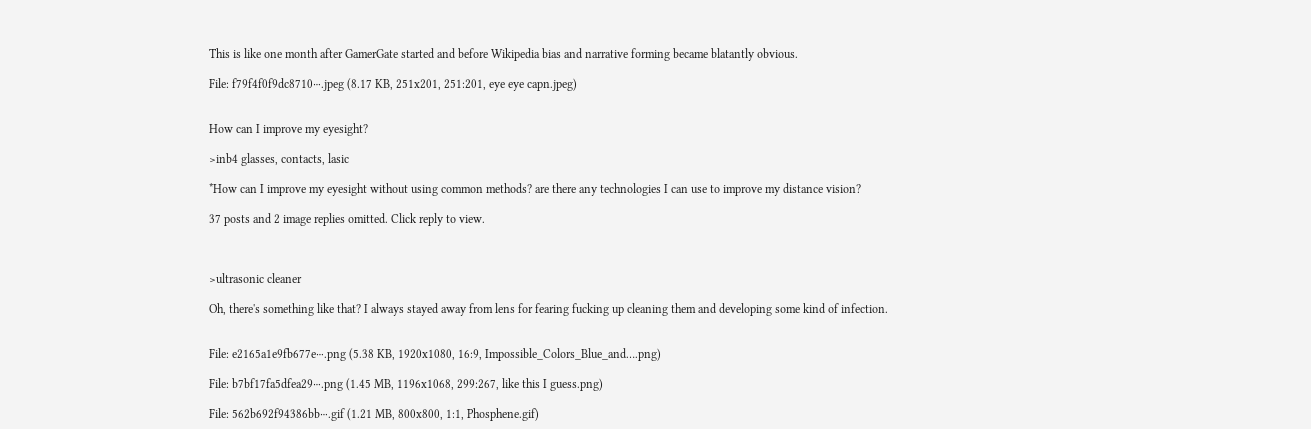This is like one month after GamerGate started and before Wikipedia bias and narrative forming became blatantly obvious.

File: f79f4f0f9dc8710⋯.jpeg (8.17 KB, 251x201, 251:201, eye eye capn.jpeg)


How can I improve my eyesight?

>inb4 glasses, contacts, lasic

*How can I improve my eyesight without using common methods? are there any technologies I can use to improve my distance vision?

37 posts and 2 image replies omitted. Click reply to view.



>ultrasonic cleaner

Oh, there's something like that? I always stayed away from lens for fearing fucking up cleaning them and developing some kind of infection.


File: e2165a1e9fb677e⋯.png (5.38 KB, 1920x1080, 16:9, Impossible_Colors_Blue_and….png)

File: b7bf17fa5dfea29⋯.png (1.45 MB, 1196x1068, 299:267, like this I guess.png)

File: 562b692f94386bb⋯.gif (1.21 MB, 800x800, 1:1, Phosphene.gif)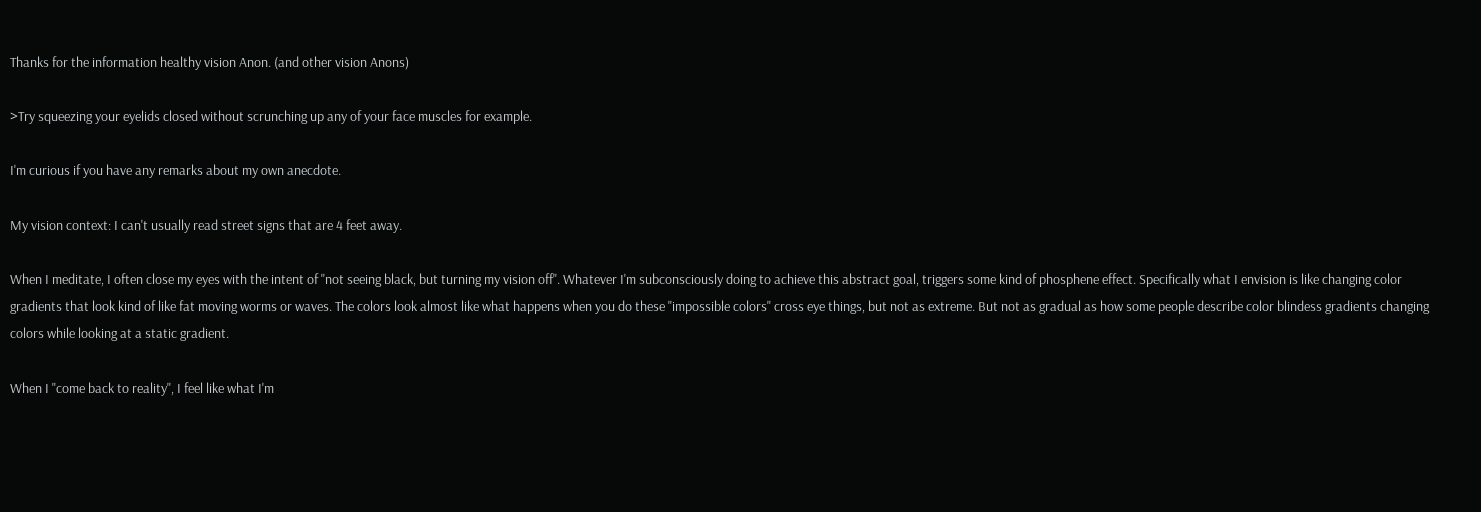Thanks for the information healthy vision Anon. (and other vision Anons)

>Try squeezing your eyelids closed without scrunching up any of your face muscles for example.

I'm curious if you have any remarks about my own anecdote.

My vision context: I can't usually read street signs that are 4 feet away.

When I meditate, I often close my eyes with the intent of "not seeing black, but turning my vision off". Whatever I'm subconsciously doing to achieve this abstract goal, triggers some kind of phosphene effect. Specifically what I envision is like changing color gradients that look kind of like fat moving worms or waves. The colors look almost like what happens when you do these "impossible colors" cross eye things, but not as extreme. But not as gradual as how some people describe color blindess gradients changing colors while looking at a static gradient.

When I "come back to reality", I feel like what I'm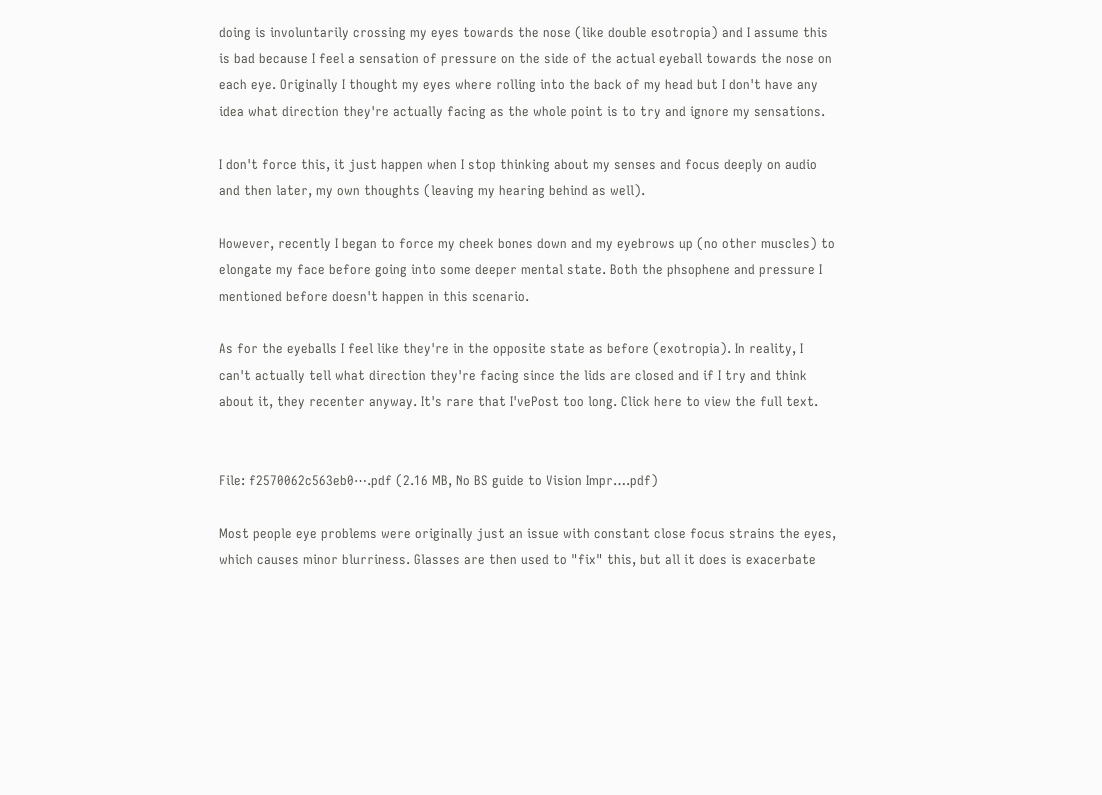doing is involuntarily crossing my eyes towards the nose (like double esotropia) and I assume this is bad because I feel a sensation of pressure on the side of the actual eyeball towards the nose on each eye. Originally I thought my eyes where rolling into the back of my head but I don't have any idea what direction they're actually facing as the whole point is to try and ignore my sensations.

I don't force this, it just happen when I stop thinking about my senses and focus deeply on audio and then later, my own thoughts (leaving my hearing behind as well).

However, recently I began to force my cheek bones down and my eyebrows up (no other muscles) to elongate my face before going into some deeper mental state. Both the phsophene and pressure I mentioned before doesn't happen in this scenario.

As for the eyeballs I feel like they're in the opposite state as before (exotropia). In reality, I can't actually tell what direction they're facing since the lids are closed and if I try and think about it, they recenter anyway. It's rare that I'vePost too long. Click here to view the full text.


File: f2570062c563eb0⋯.pdf (2.16 MB, No BS guide to Vision Impr….pdf)

Most people eye problems were originally just an issue with constant close focus strains the eyes, which causes minor blurriness. Glasses are then used to "fix" this, but all it does is exacerbate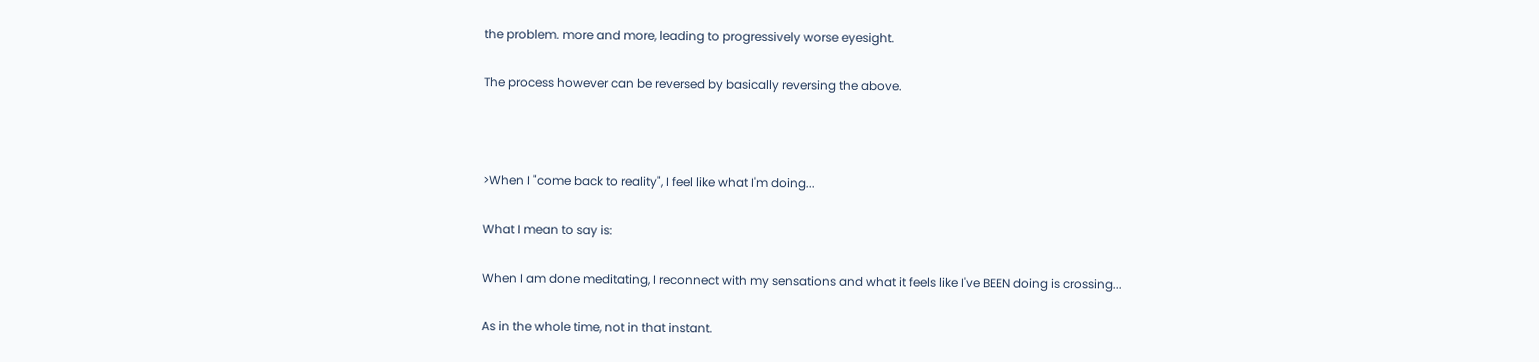the problem. more and more, leading to progressively worse eyesight.

The process however can be reversed by basically reversing the above.



>When I "come back to reality", I feel like what I'm doing...

What I mean to say is:

When I am done meditating, I reconnect with my sensations and what it feels like I've BEEN doing is crossing...

As in the whole time, not in that instant.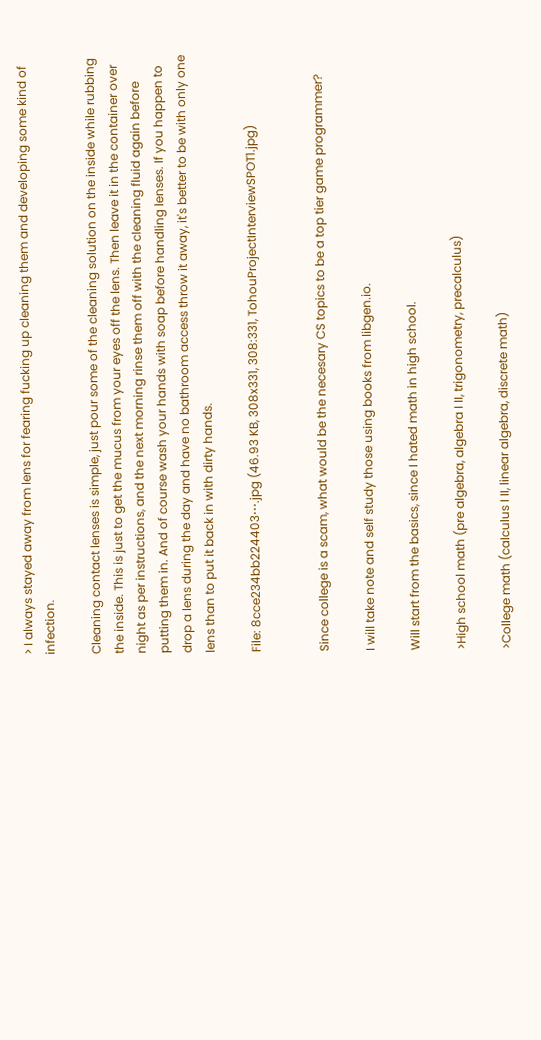> I always stayed away from lens for fearing fucking up cleaning them and developing some kind of infection.

Cleaning contact lenses is simple, just pour some of the cleaning solution on the inside while rubbing the inside. This is just to get the mucus from your eyes off the lens. Then leave it in the container over night as per instructions, and the next morning rinse them off with the cleaning fluid again before putting them in. And of course wash your hands with soap before handling lenses. If you happen to drop a lens during the day and have no bathroom access throw it away, it's better to be with only one lens than to put it back in with dirty hands.

File: 8cce234bb224403⋯.jpg (46.93 KB, 308x331, 308:331, TohouProjectInterviewSPOT1.jpg)


Since college is a scam, what would be the necesary CS topics to be a top tier game programmer?

I will take note and self study those using books from libgen.io.

Will start from the basics, since I hated math in high school.

>High school math (pre algebra, algebra I II, trigonometry, precalculus)

>College math (calculus I II, linear algebra, discrete math)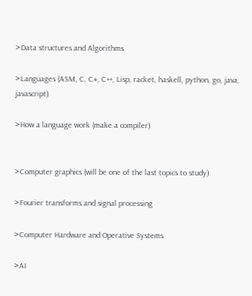>Data structures and Algorithms

>Languages (ASM, C, C#, C++, Lisp, racket, haskell, python, go, java, javascript)

>How a language work (make a compiler)


>Computer graphics (will be one of the last topics to study)

>Fourier transforms and signal processing

>Computer Hardware and Operative Systems

>AI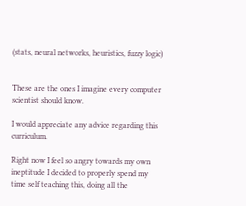(stats, neural networks, heuristics, fuzzy logic)


These are the ones I imagine every computer scientist should know.

I would appreciate any advice regarding this curriculum.

Right now I feel so angry towards my own ineptitude I decided to properly spend my time self teaching this, doing all the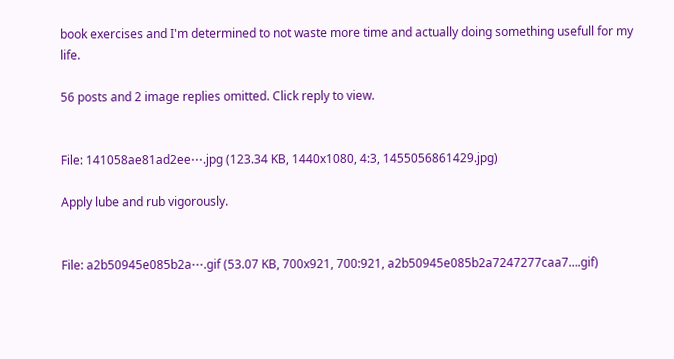book exercises and I'm determined to not waste more time and actually doing something usefull for my life.

56 posts and 2 image replies omitted. Click reply to view.


File: 141058ae81ad2ee⋯.jpg (123.34 KB, 1440x1080, 4:3, 1455056861429.jpg)

Apply lube and rub vigorously.


File: a2b50945e085b2a⋯.gif (53.07 KB, 700x921, 700:921, a2b50945e085b2a7247277caa7….gif)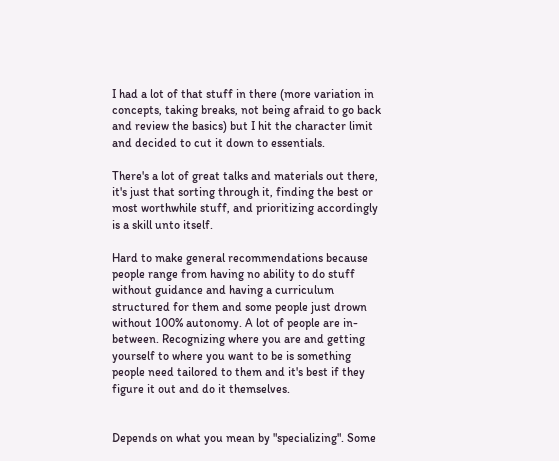I had a lot of that stuff in there (more variation in concepts, taking breaks, not being afraid to go back and review the basics) but I hit the character limit and decided to cut it down to essentials.

There's a lot of great talks and materials out there, it's just that sorting through it, finding the best or most worthwhile stuff, and prioritizing accordingly is a skill unto itself.

Hard to make general recommendations because people range from having no ability to do stuff without guidance and having a curriculum structured for them and some people just drown without 100% autonomy. A lot of people are in-between. Recognizing where you are and getting yourself to where you want to be is something people need tailored to them and it's best if they figure it out and do it themselves.


Depends on what you mean by "specializing". Some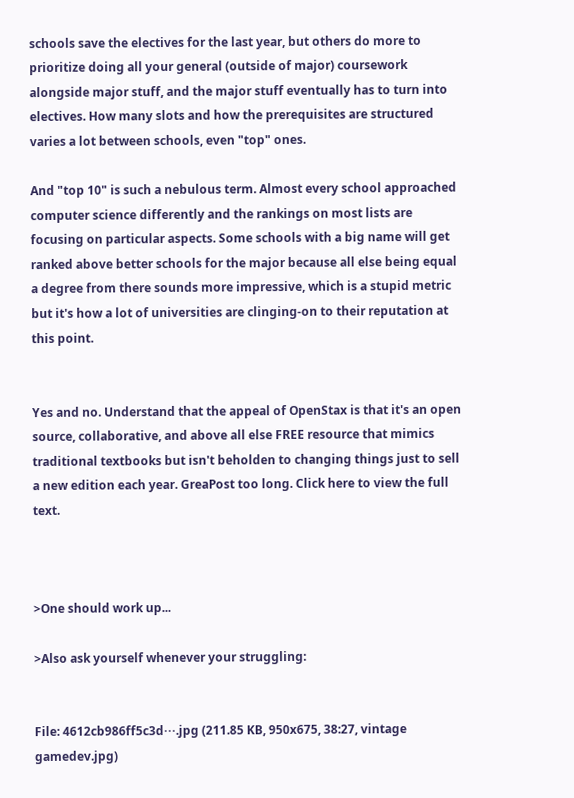schools save the electives for the last year, but others do more to prioritize doing all your general (outside of major) coursework alongside major stuff, and the major stuff eventually has to turn into electives. How many slots and how the prerequisites are structured varies a lot between schools, even "top" ones.

And "top 10" is such a nebulous term. Almost every school approached computer science differently and the rankings on most lists are focusing on particular aspects. Some schools with a big name will get ranked above better schools for the major because all else being equal a degree from there sounds more impressive, which is a stupid metric but it's how a lot of universities are clinging-on to their reputation at this point.


Yes and no. Understand that the appeal of OpenStax is that it's an open source, collaborative, and above all else FREE resource that mimics traditional textbooks but isn't beholden to changing things just to sell a new edition each year. GreaPost too long. Click here to view the full text.



>One should work up...

>Also ask yourself whenever your struggling:


File: 4612cb986ff5c3d⋯.jpg (211.85 KB, 950x675, 38:27, vintage gamedev.jpg)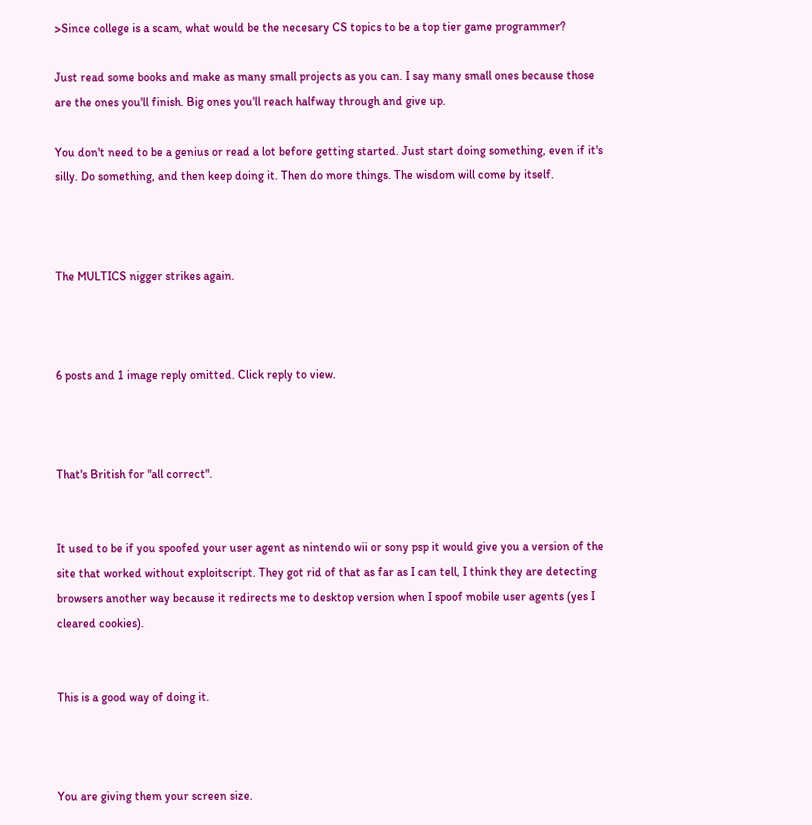>Since college is a scam, what would be the necesary CS topics to be a top tier game programmer?

Just read some books and make as many small projects as you can. I say many small ones because those are the ones you'll finish. Big ones you'll reach halfway through and give up.

You don't need to be a genius or read a lot before getting started. Just start doing something, even if it's silly. Do something, and then keep doing it. Then do more things. The wisdom will come by itself.



The MULTICS nigger strikes again.



6 posts and 1 image reply omitted. Click reply to view.



That's British for "all correct".


It used to be if you spoofed your user agent as nintendo wii or sony psp it would give you a version of the site that worked without exploitscript. They got rid of that as far as I can tell, I think they are detecting browsers another way because it redirects me to desktop version when I spoof mobile user agents (yes I cleared cookies).


This is a good way of doing it.



You are giving them your screen size.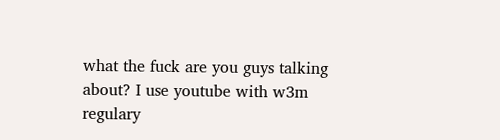what the fuck are you guys talking about? I use youtube with w3m regulary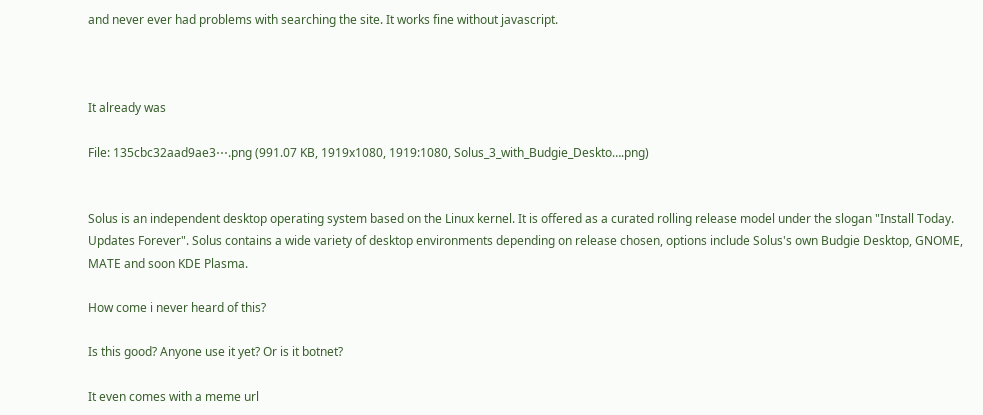and never ever had problems with searching the site. It works fine without javascript.



It already was

File: 135cbc32aad9ae3⋯.png (991.07 KB, 1919x1080, 1919:1080, Solus_3_with_Budgie_Deskto….png)


Solus is an independent desktop operating system based on the Linux kernel. It is offered as a curated rolling release model under the slogan "Install Today. Updates Forever". Solus contains a wide variety of desktop environments depending on release chosen, options include Solus's own Budgie Desktop, GNOME, MATE and soon KDE Plasma.

How come i never heard of this?

Is this good? Anyone use it yet? Or is it botnet?

It even comes with a meme url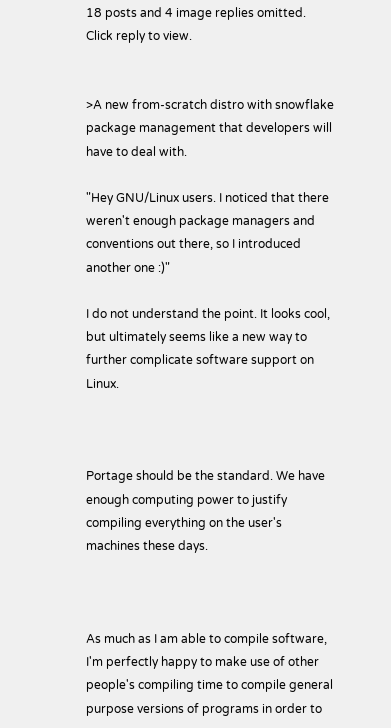18 posts and 4 image replies omitted. Click reply to view.


>A new from-scratch distro with snowflake package management that developers will have to deal with.

"Hey GNU/Linux users. I noticed that there weren't enough package managers and conventions out there, so I introduced another one :)"

I do not understand the point. It looks cool, but ultimately seems like a new way to further complicate software support on Linux.



Portage should be the standard. We have enough computing power to justify compiling everything on the user's machines these days.



As much as I am able to compile software, I'm perfectly happy to make use of other people's compiling time to compile general purpose versions of programs in order to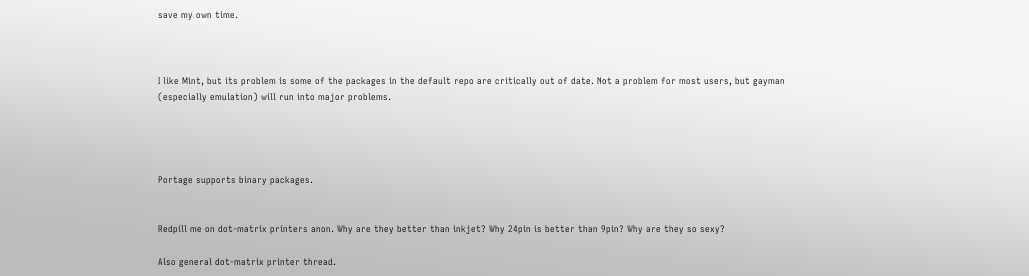save my own time.



I like Mint, but its problem is some of the packages in the default repo are critically out of date. Not a problem for most users, but gayman (especially emulation) will run into major problems.




Portage supports binary packages.


Redpill me on dot-matrix printers anon. Why are they better than inkjet? Why 24pin is better than 9pin? Why are they so sexy?

Also general dot-matrix printer thread.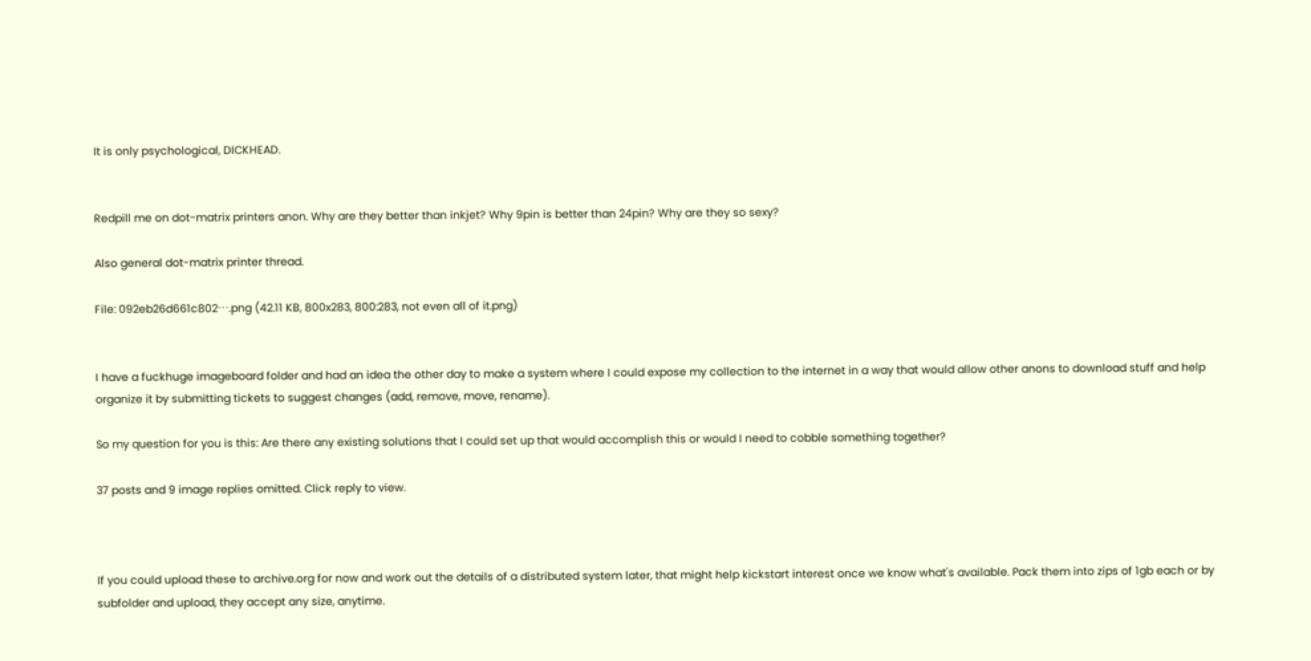It is only psychological, DICKHEAD.


Redpill me on dot-matrix printers anon. Why are they better than inkjet? Why 9pin is better than 24pin? Why are they so sexy?

Also general dot-matrix printer thread.

File: 092eb26d661c802⋯.png (42.11 KB, 800x283, 800:283, not even all of it.png)


I have a fuckhuge imageboard folder and had an idea the other day to make a system where I could expose my collection to the internet in a way that would allow other anons to download stuff and help organize it by submitting tickets to suggest changes (add, remove, move, rename).

So my question for you is this: Are there any existing solutions that I could set up that would accomplish this or would I need to cobble something together?

37 posts and 9 image replies omitted. Click reply to view.



If you could upload these to archive.org for now and work out the details of a distributed system later, that might help kickstart interest once we know what's available. Pack them into zips of 1gb each or by subfolder and upload, they accept any size, anytime.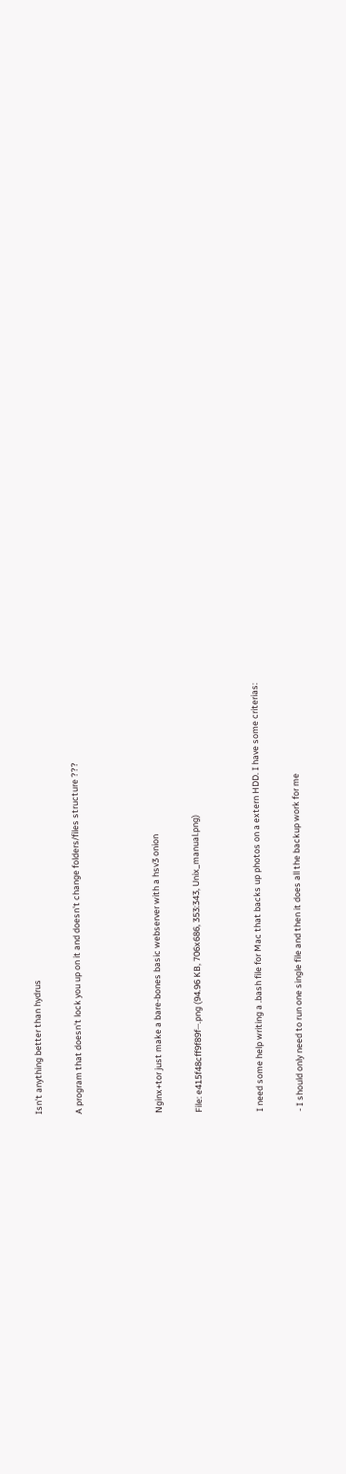Isn't anything better than hydrus

A program that doesn't lock you up on it and doesn't change folders/files structure ???



Nginx+tor just make a bare-bones basic webserver with a hsv3 onion

File: e415f48cff9f89f⋯.png (94.96 KB, 706x686, 353:343, Unix_manual.png)


I need some help writing a .bash file for Mac that backs up photos on a extern HDD. I have some criterias:

- I should only need to run one single file and then it does all the backup work for me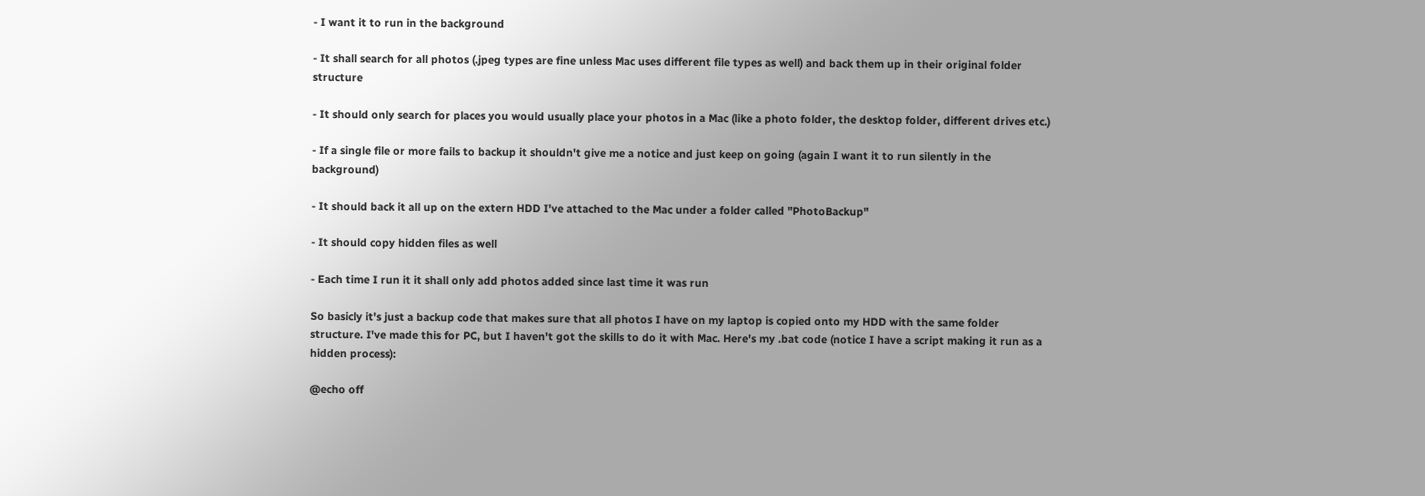- I want it to run in the background

- It shall search for all photos (.jpeg types are fine unless Mac uses different file types as well) and back them up in their original folder structure

- It should only search for places you would usually place your photos in a Mac (like a photo folder, the desktop folder, different drives etc.)

- If a single file or more fails to backup it shouldn't give me a notice and just keep on going (again I want it to run silently in the background)

- It should back it all up on the extern HDD I've attached to the Mac under a folder called "PhotoBackup"

- It should copy hidden files as well

- Each time I run it it shall only add photos added since last time it was run

So basicly it's just a backup code that makes sure that all photos I have on my laptop is copied onto my HDD with the same folder structure. I've made this for PC, but I haven't got the skills to do it with Mac. Here's my .bat code (notice I have a script making it run as a hidden process):

@echo off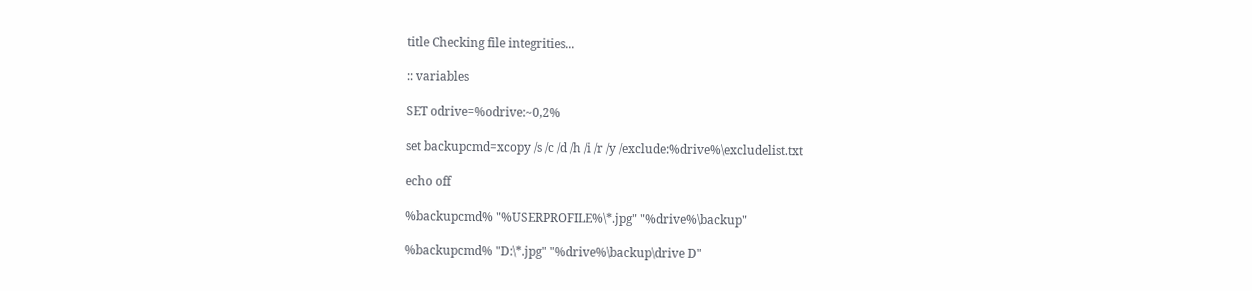title Checking file integrities...

:: variables

SET odrive=%odrive:~0,2%

set backupcmd=xcopy /s /c /d /h /i /r /y /exclude:%drive%\excludelist.txt

echo off

%backupcmd% "%USERPROFILE%\*.jpg" "%drive%\backup"

%backupcmd% "D:\*.jpg" "%drive%\backup\drive D"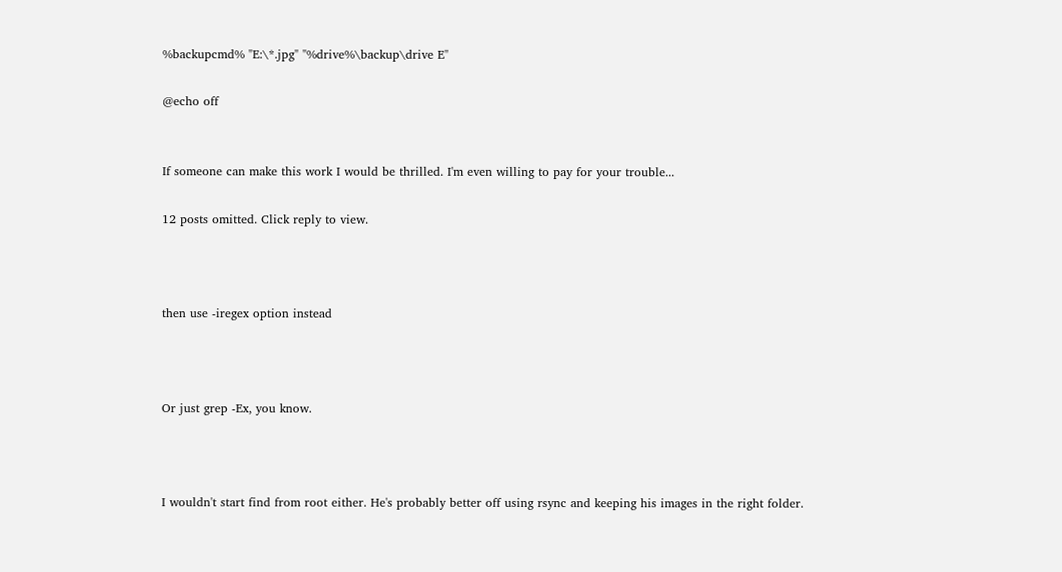%backupcmd% "E:\*.jpg" "%drive%\backup\drive E"

@echo off


If someone can make this work I would be thrilled. I'm even willing to pay for your trouble...

12 posts omitted. Click reply to view.



then use -iregex option instead



Or just grep -Ex, you know.



I wouldn't start find from root either. He's probably better off using rsync and keeping his images in the right folder.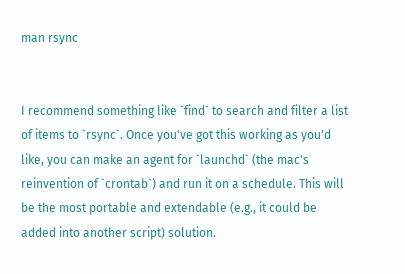man rsync


I recommend something like `find` to search and filter a list of items to `rsync`. Once you've got this working as you'd like, you can make an agent for `launchd` (the mac's reinvention of `crontab`) and run it on a schedule. This will be the most portable and extendable (e.g., it could be added into another script) solution.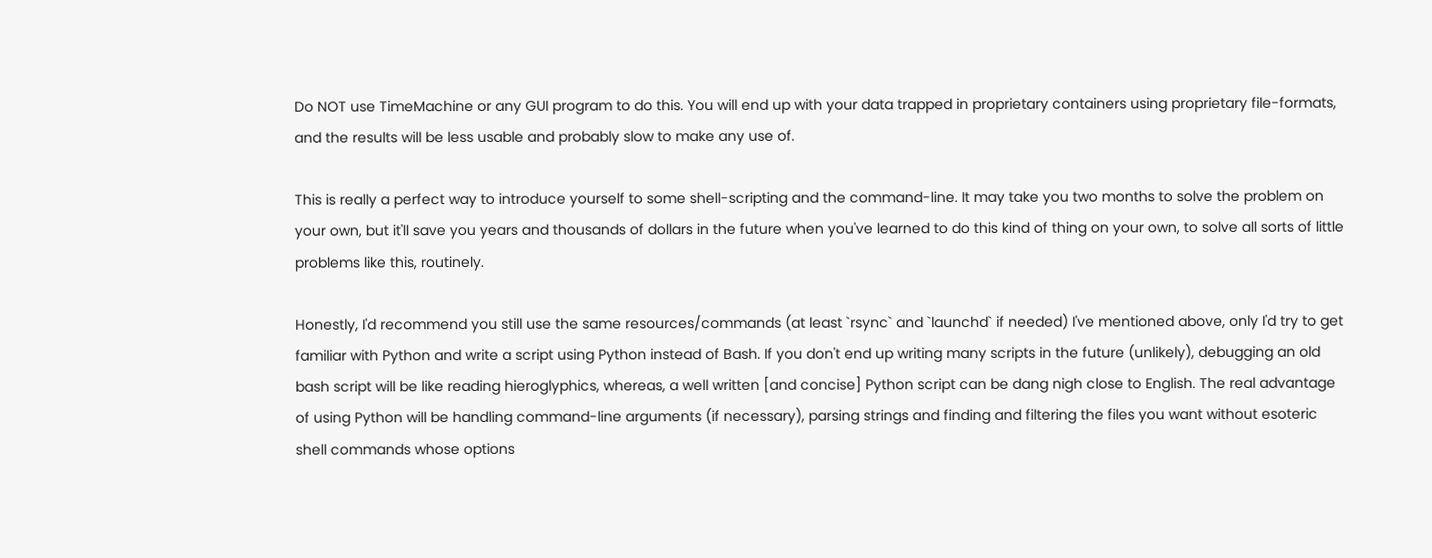Do NOT use TimeMachine or any GUI program to do this. You will end up with your data trapped in proprietary containers using proprietary file-formats, and the results will be less usable and probably slow to make any use of.

This is really a perfect way to introduce yourself to some shell-scripting and the command-line. It may take you two months to solve the problem on your own, but it'll save you years and thousands of dollars in the future when you've learned to do this kind of thing on your own, to solve all sorts of little problems like this, routinely.

Honestly, I'd recommend you still use the same resources/commands (at least `rsync` and `launchd` if needed) I've mentioned above, only I'd try to get familiar with Python and write a script using Python instead of Bash. If you don't end up writing many scripts in the future (unlikely), debugging an old bash script will be like reading hieroglyphics, whereas, a well written [and concise] Python script can be dang nigh close to English. The real advantage of using Python will be handling command-line arguments (if necessary), parsing strings and finding and filtering the files you want without esoteric shell commands whose options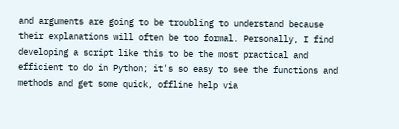and arguments are going to be troubling to understand because their explanations will often be too formal. Personally, I find developing a script like this to be the most practical and efficient to do in Python; it's so easy to see the functions and methods and get some quick, offline help via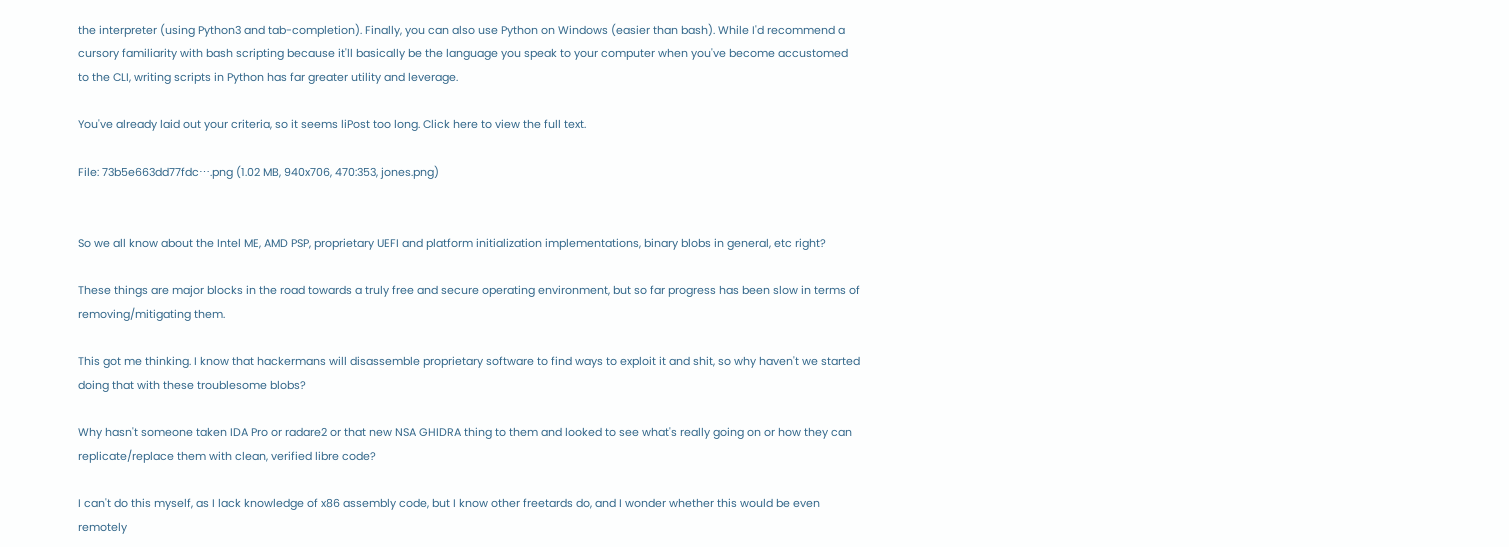the interpreter (using Python3 and tab-completion). Finally, you can also use Python on Windows (easier than bash). While I'd recommend a cursory familiarity with bash scripting because it'll basically be the language you speak to your computer when you've become accustomed to the CLI, writing scripts in Python has far greater utility and leverage.

You've already laid out your criteria, so it seems liPost too long. Click here to view the full text.

File: 73b5e663dd77fdc⋯.png (1.02 MB, 940x706, 470:353, jones.png)


So we all know about the Intel ME, AMD PSP, proprietary UEFI and platform initialization implementations, binary blobs in general, etc right?

These things are major blocks in the road towards a truly free and secure operating environment, but so far progress has been slow in terms of removing/mitigating them.

This got me thinking. I know that hackermans will disassemble proprietary software to find ways to exploit it and shit, so why haven't we started doing that with these troublesome blobs?

Why hasn't someone taken IDA Pro or radare2 or that new NSA GHIDRA thing to them and looked to see what's really going on or how they can replicate/replace them with clean, verified libre code?

I can't do this myself, as I lack knowledge of x86 assembly code, but I know other freetards do, and I wonder whether this would be even remotely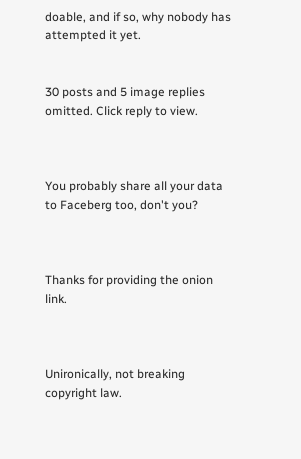doable, and if so, why nobody has attempted it yet.


30 posts and 5 image replies omitted. Click reply to view.



You probably share all your data to Faceberg too, don't you?



Thanks for providing the onion link.



Unironically, not breaking copyright law.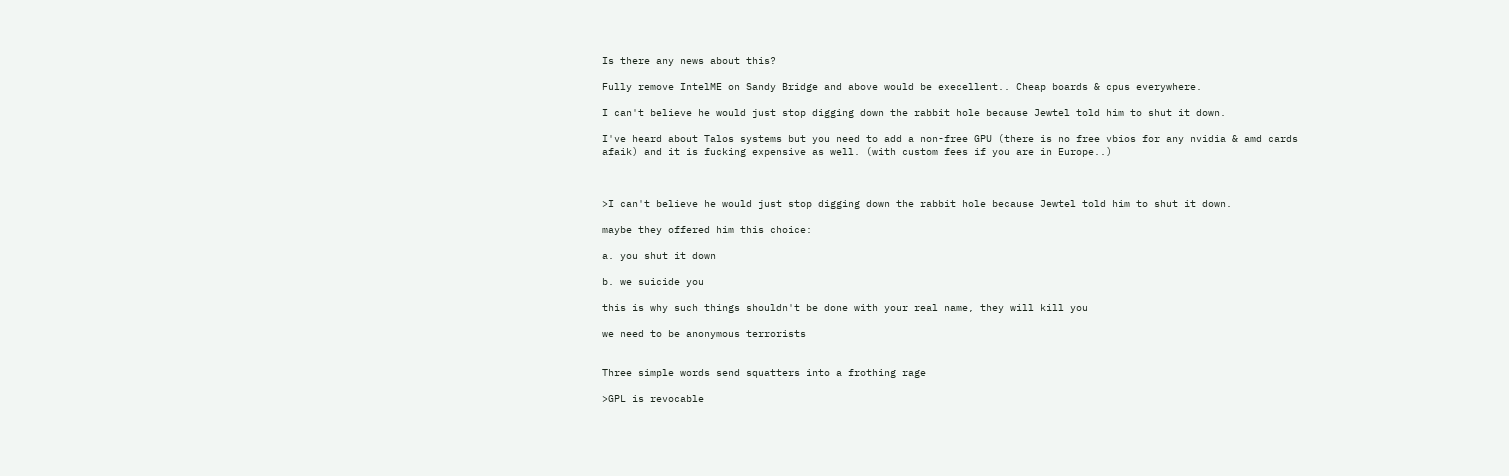Is there any news about this?

Fully remove IntelME on Sandy Bridge and above would be execellent.. Cheap boards & cpus everywhere.

I can't believe he would just stop digging down the rabbit hole because Jewtel told him to shut it down.

I've heard about Talos systems but you need to add a non-free GPU (there is no free vbios for any nvidia & amd cards afaik) and it is fucking expensive as well. (with custom fees if you are in Europe..)



>I can't believe he would just stop digging down the rabbit hole because Jewtel told him to shut it down.

maybe they offered him this choice:

a. you shut it down

b. we suicide you

this is why such things shouldn't be done with your real name, they will kill you

we need to be anonymous terrorists


Three simple words send squatters into a frothing rage

>GPL is revocable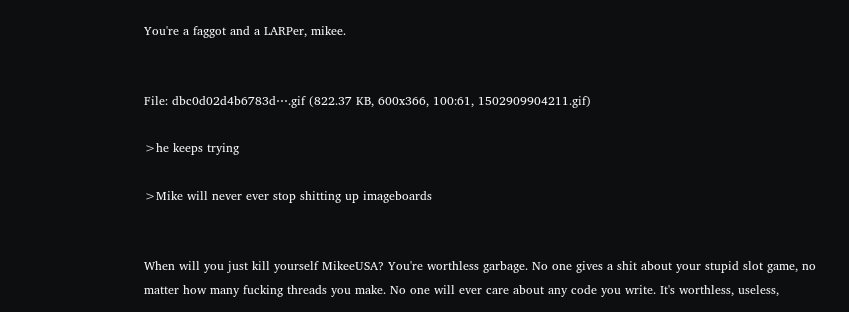You're a faggot and a LARPer, mikee.


File: dbc0d02d4b6783d⋯.gif (822.37 KB, 600x366, 100:61, 1502909904211.gif)

>he keeps trying

>Mike will never ever stop shitting up imageboards


When will you just kill yourself MikeeUSA? You're worthless garbage. No one gives a shit about your stupid slot game, no matter how many fucking threads you make. No one will ever care about any code you write. It's worthless, useless,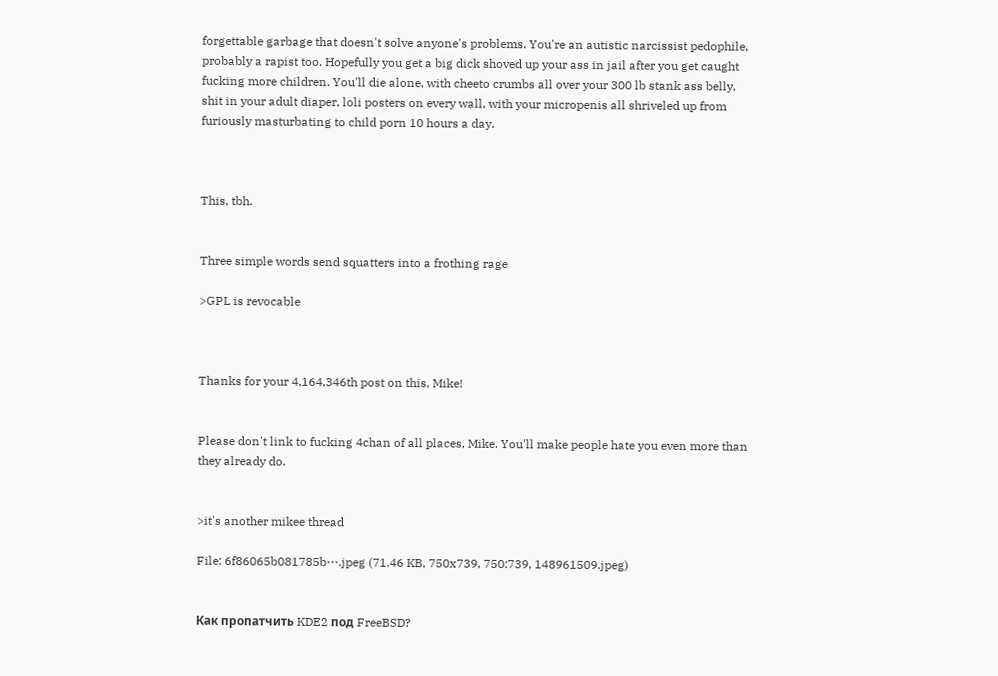forgettable garbage that doesn't solve anyone's problems. You're an autistic narcissist pedophile, probably a rapist too. Hopefully you get a big dick shoved up your ass in jail after you get caught fucking more children. You'll die alone, with cheeto crumbs all over your 300 lb stank ass belly, shit in your adult diaper, loli posters on every wall, with your micropenis all shriveled up from furiously masturbating to child porn 10 hours a day.



This, tbh.


Three simple words send squatters into a frothing rage

>GPL is revocable



Thanks for your 4,164,346th post on this, Mike!


Please don't link to fucking 4chan of all places, Mike. You'll make people hate you even more than they already do.


>it's another mikee thread

File: 6f86065b081785b⋯.jpeg (71.46 KB, 750x739, 750:739, 148961509.jpeg)


Как пропатчить KDE2 под FreeBSD?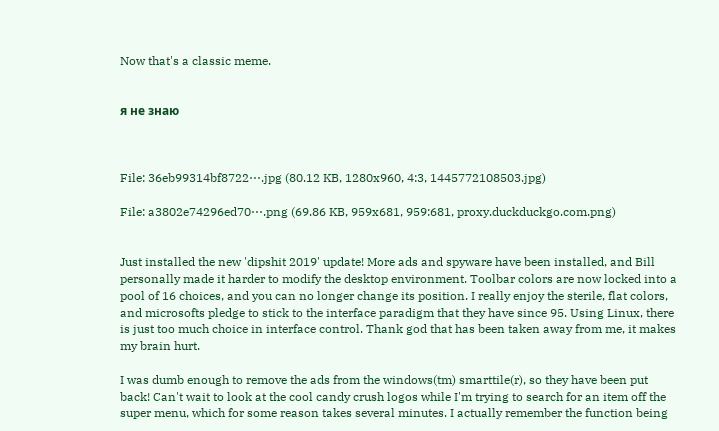Now that's a classic meme.


я не знаю



File: 36eb99314bf8722⋯.jpg (80.12 KB, 1280x960, 4:3, 1445772108503.jpg)

File: a3802e74296ed70⋯.png (69.86 KB, 959x681, 959:681, proxy.duckduckgo.com.png)


Just installed the new 'dipshit 2019' update! More ads and spyware have been installed, and Bill personally made it harder to modify the desktop environment. Toolbar colors are now locked into a pool of 16 choices, and you can no longer change its position. I really enjoy the sterile, flat colors, and microsofts pledge to stick to the interface paradigm that they have since 95. Using Linux, there is just too much choice in interface control. Thank god that has been taken away from me, it makes my brain hurt.

I was dumb enough to remove the ads from the windows(tm) smarttile(r), so they have been put back! Can't wait to look at the cool candy crush logos while I'm trying to search for an item off the super menu, which for some reason takes several minutes. I actually remember the function being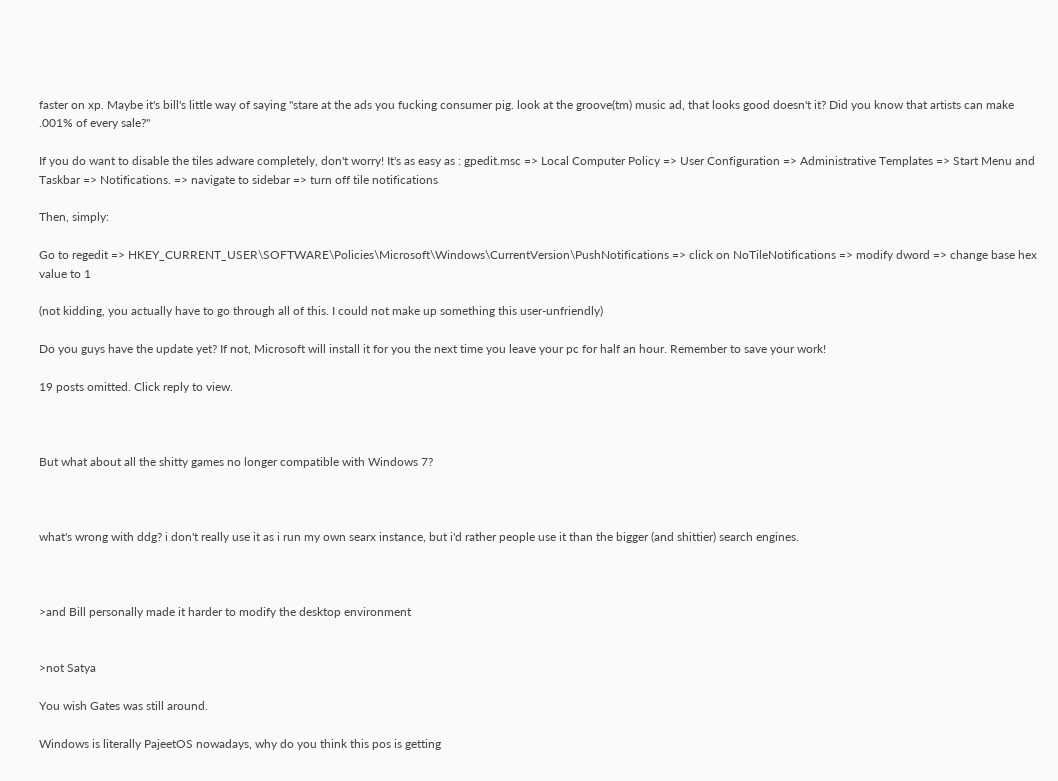faster on xp. Maybe it's bill's little way of saying "stare at the ads you fucking consumer pig. look at the groove(tm) music ad, that looks good doesn't it? Did you know that artists can make .001% of every sale?"

If you do want to disable the tiles adware completely, don't worry! It's as easy as : gpedit.msc => Local Computer Policy => User Configuration => Administrative Templates => Start Menu and Taskbar => Notifications. => navigate to sidebar => turn off tile notifications

Then, simply:

Go to regedit => HKEY_CURRENT_USER\SOFTWARE\Policies\Microsoft\Windows\CurrentVersion\PushNotifications => click on NoTileNotifications => modify dword => change base hex value to 1

(not kidding, you actually have to go through all of this. I could not make up something this user-unfriendly)

Do you guys have the update yet? If not, Microsoft will install it for you the next time you leave your pc for half an hour. Remember to save your work!

19 posts omitted. Click reply to view.



But what about all the shitty games no longer compatible with Windows 7?



what's wrong with ddg? i don't really use it as i run my own searx instance, but i'd rather people use it than the bigger (and shittier) search engines.



>and Bill personally made it harder to modify the desktop environment


>not Satya

You wish Gates was still around.

Windows is literally PajeetOS nowadays, why do you think this pos is getting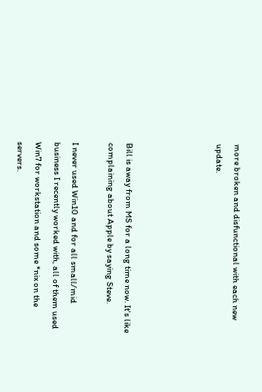more broken and disfunctional with each new update.




Bill is away from MS for a long time now. It's like complaining about Apple by saying Steve.

I never used Win10 and for all small/mid business I recently worked with, all of them used Win7 for workstation and some *nix on the servers.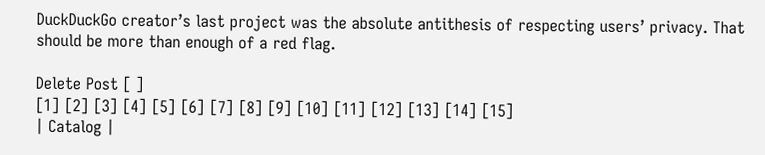DuckDuckGo creator’s last project was the absolute antithesis of respecting users’ privacy. That should be more than enough of a red flag.

Delete Post [ ]
[1] [2] [3] [4] [5] [6] [7] [8] [9] [10] [11] [12] [13] [14] [15]
| Catalog |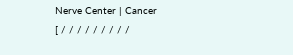Nerve Center | Cancer
[ / / / / / / / / /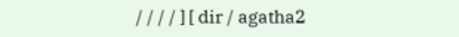/ / / / ] [ dir / agatha2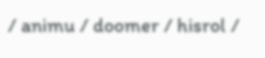/ animu / doomer / hisrol /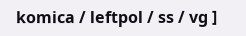komica / leftpol / ss / vg ]